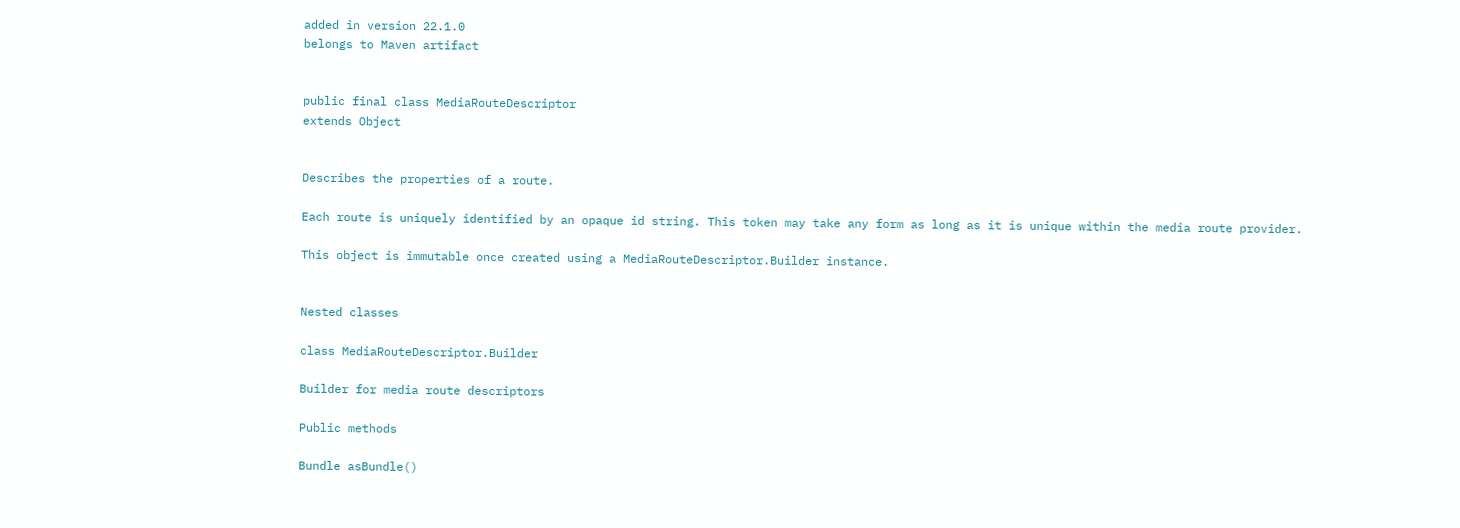added in version 22.1.0
belongs to Maven artifact


public final class MediaRouteDescriptor
extends Object


Describes the properties of a route.

Each route is uniquely identified by an opaque id string. This token may take any form as long as it is unique within the media route provider.

This object is immutable once created using a MediaRouteDescriptor.Builder instance.


Nested classes

class MediaRouteDescriptor.Builder

Builder for media route descriptors

Public methods

Bundle asBundle()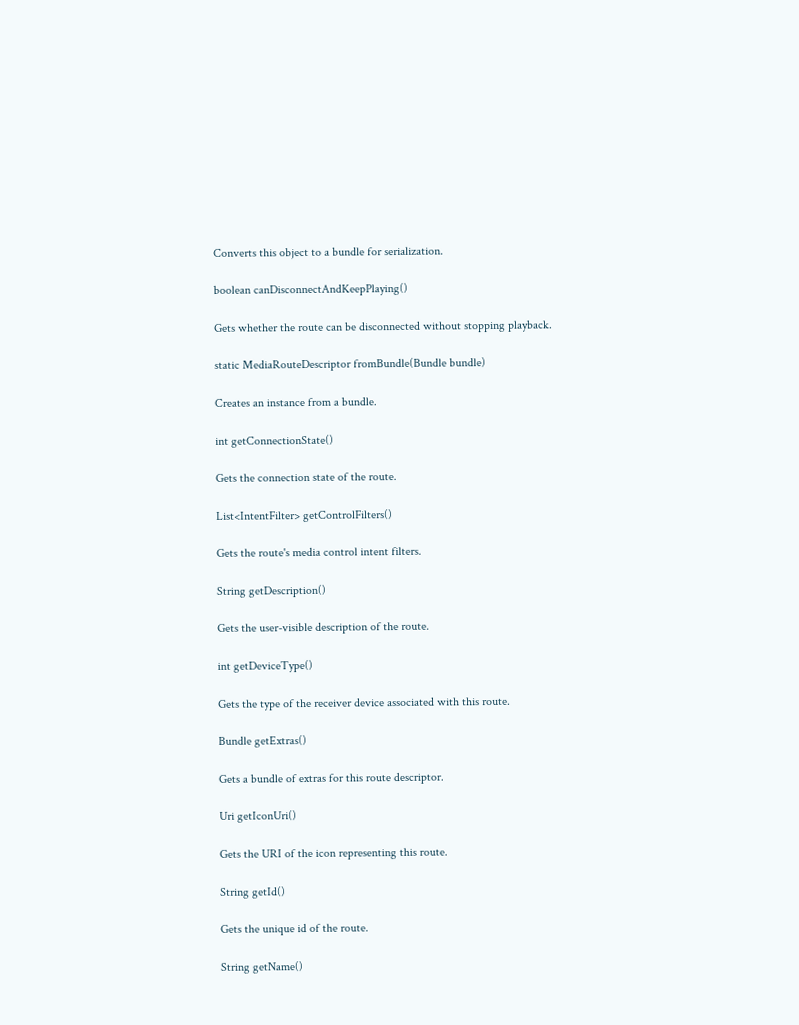Converts this object to a bundle for serialization.

boolean canDisconnectAndKeepPlaying()

Gets whether the route can be disconnected without stopping playback.

static MediaRouteDescriptor fromBundle(Bundle bundle)

Creates an instance from a bundle.

int getConnectionState()

Gets the connection state of the route.

List<IntentFilter> getControlFilters()

Gets the route's media control intent filters.

String getDescription()

Gets the user-visible description of the route.

int getDeviceType()

Gets the type of the receiver device associated with this route.

Bundle getExtras()

Gets a bundle of extras for this route descriptor.

Uri getIconUri()

Gets the URI of the icon representing this route.

String getId()

Gets the unique id of the route.

String getName()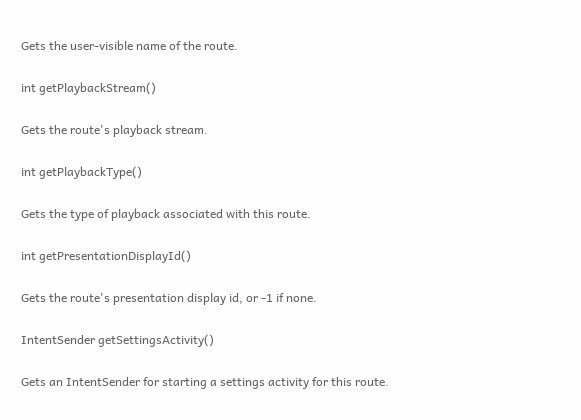Gets the user-visible name of the route.

int getPlaybackStream()

Gets the route's playback stream.

int getPlaybackType()

Gets the type of playback associated with this route.

int getPresentationDisplayId()

Gets the route's presentation display id, or -1 if none.

IntentSender getSettingsActivity()

Gets an IntentSender for starting a settings activity for this route.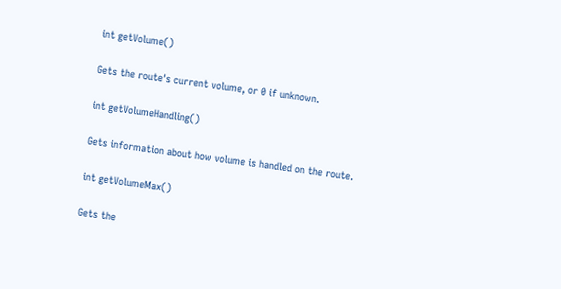int getVolume()

Gets the route's current volume, or 0 if unknown.

int getVolumeHandling()

Gets information about how volume is handled on the route.

int getVolumeMax()

Gets the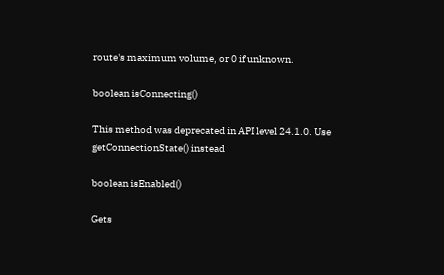route's maximum volume, or 0 if unknown.

boolean isConnecting()

This method was deprecated in API level 24.1.0. Use getConnectionState() instead

boolean isEnabled()

Gets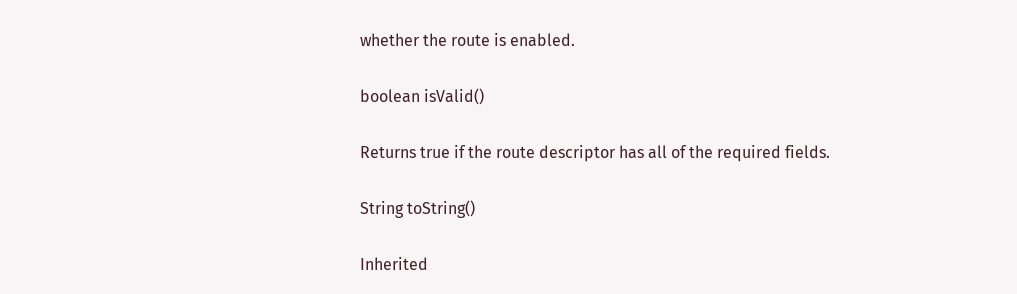whether the route is enabled.

boolean isValid()

Returns true if the route descriptor has all of the required fields.

String toString()

Inherited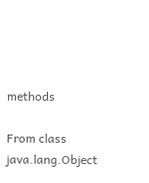methods

From class java.lang.Object